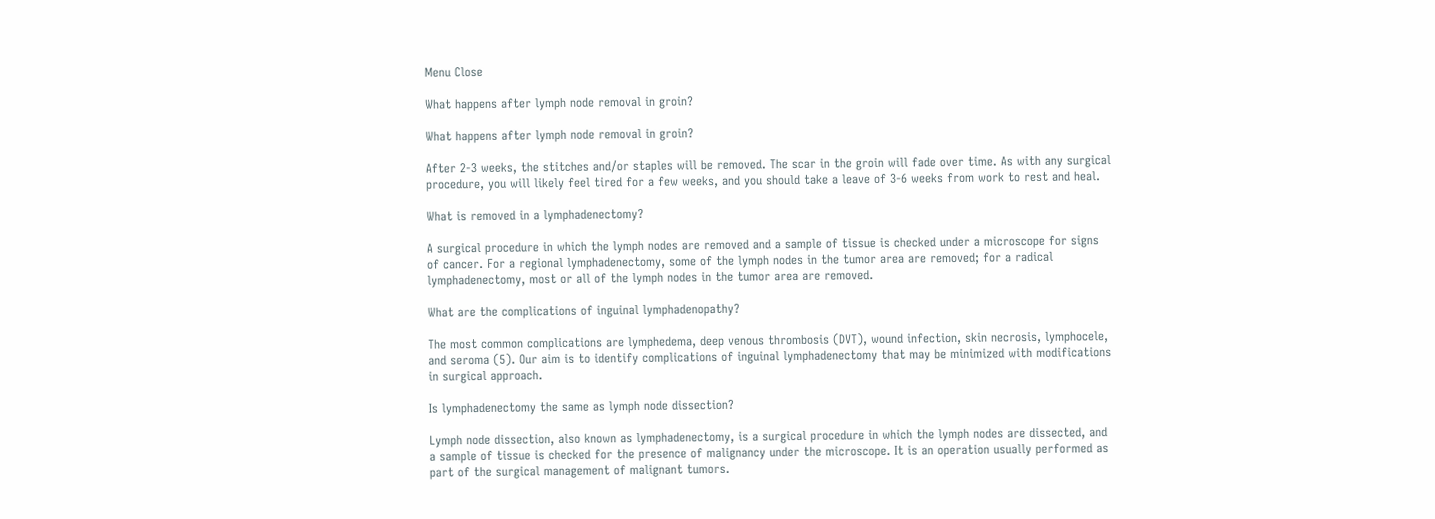Menu Close

What happens after lymph node removal in groin?

What happens after lymph node removal in groin?

After 2-3 weeks, the stitches and/or staples will be removed. The scar in the groin will fade over time. As with any surgical procedure, you will likely feel tired for a few weeks, and you should take a leave of 3-6 weeks from work to rest and heal.

What is removed in a lymphadenectomy?

A surgical procedure in which the lymph nodes are removed and a sample of tissue is checked under a microscope for signs of cancer. For a regional lymphadenectomy, some of the lymph nodes in the tumor area are removed; for a radical lymphadenectomy, most or all of the lymph nodes in the tumor area are removed.

What are the complications of inguinal lymphadenopathy?

The most common complications are lymphedema, deep venous thrombosis (DVT), wound infection, skin necrosis, lymphocele, and seroma (5). Our aim is to identify complications of inguinal lymphadenectomy that may be minimized with modifications in surgical approach.

Is lymphadenectomy the same as lymph node dissection?

Lymph node dissection, also known as lymphadenectomy, is a surgical procedure in which the lymph nodes are dissected, and a sample of tissue is checked for the presence of malignancy under the microscope. It is an operation usually performed as part of the surgical management of malignant tumors.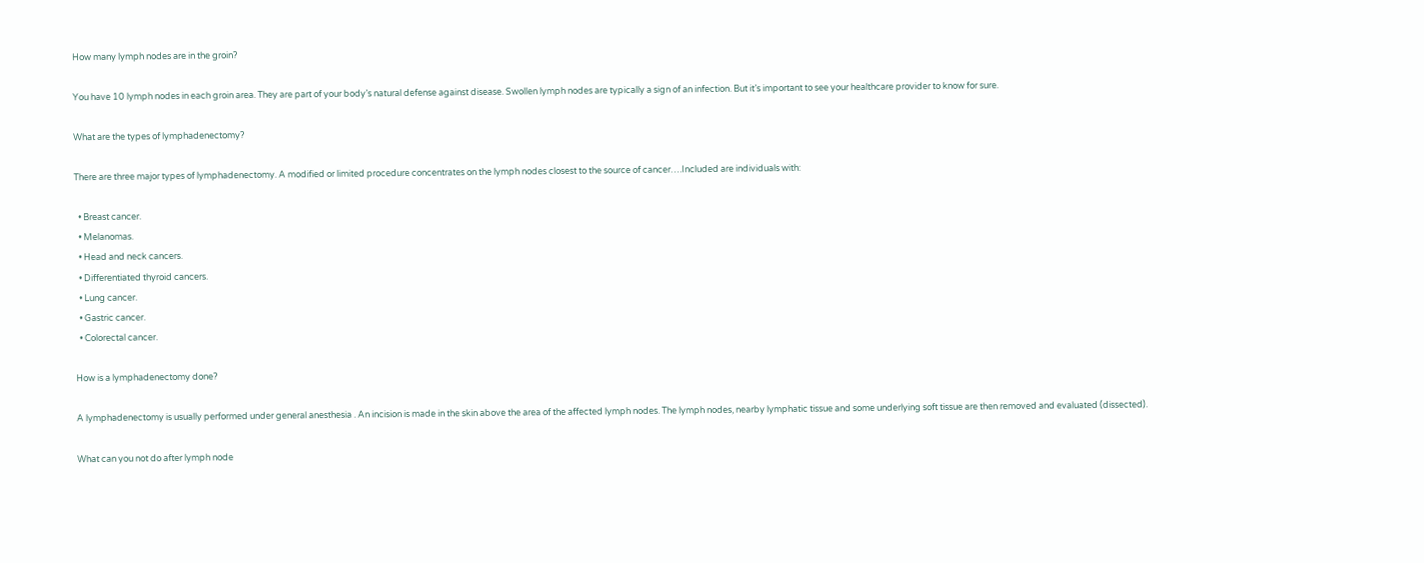How many lymph nodes are in the groin?

You have 10 lymph nodes in each groin area. They are part of your body’s natural defense against disease. Swollen lymph nodes are typically a sign of an infection. But it’s important to see your healthcare provider to know for sure.

What are the types of lymphadenectomy?

There are three major types of lymphadenectomy. A modified or limited procedure concentrates on the lymph nodes closest to the source of cancer….Included are individuals with:

  • Breast cancer.
  • Melanomas.
  • Head and neck cancers.
  • Differentiated thyroid cancers.
  • Lung cancer.
  • Gastric cancer.
  • Colorectal cancer.

How is a lymphadenectomy done?

A lymphadenectomy is usually performed under general anesthesia . An incision is made in the skin above the area of the affected lymph nodes. The lymph nodes, nearby lymphatic tissue and some underlying soft tissue are then removed and evaluated (dissected).

What can you not do after lymph node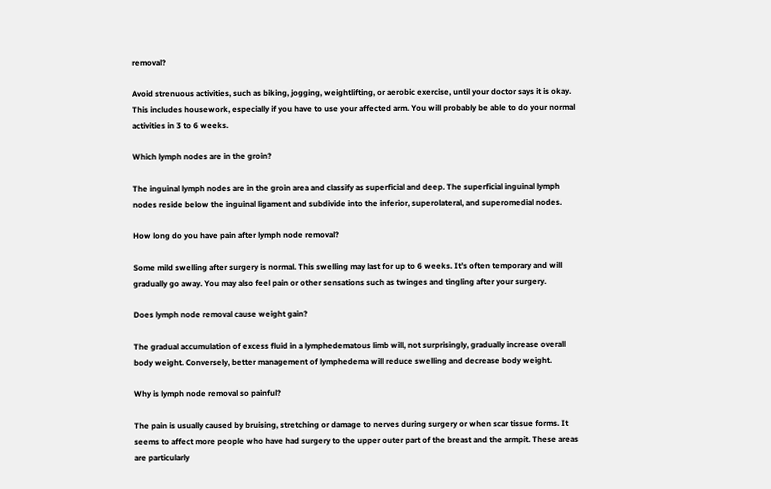removal?

Avoid strenuous activities, such as biking, jogging, weightlifting, or aerobic exercise, until your doctor says it is okay. This includes housework, especially if you have to use your affected arm. You will probably be able to do your normal activities in 3 to 6 weeks.

Which lymph nodes are in the groin?

The inguinal lymph nodes are in the groin area and classify as superficial and deep. The superficial inguinal lymph nodes reside below the inguinal ligament and subdivide into the inferior, superolateral, and superomedial nodes.

How long do you have pain after lymph node removal?

Some mild swelling after surgery is normal. This swelling may last for up to 6 weeks. It’s often temporary and will gradually go away. You may also feel pain or other sensations such as twinges and tingling after your surgery.

Does lymph node removal cause weight gain?

The gradual accumulation of excess fluid in a lymphedematous limb will, not surprisingly, gradually increase overall body weight. Conversely, better management of lymphedema will reduce swelling and decrease body weight.

Why is lymph node removal so painful?

The pain is usually caused by bruising, stretching or damage to nerves during surgery or when scar tissue forms. It seems to affect more people who have had surgery to the upper outer part of the breast and the armpit. These areas are particularly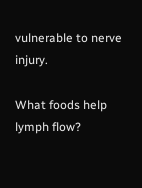vulnerable to nerve injury.

What foods help lymph flow?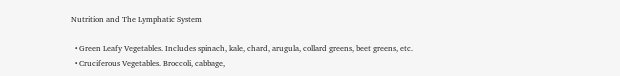Nutrition and The Lymphatic System

  • Green Leafy Vegetables. Includes spinach, kale, chard, arugula, collard greens, beet greens, etc.
  • Cruciferous Vegetables. Broccoli, cabbage,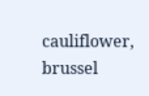cauliflower, brussel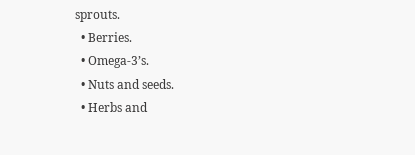sprouts.
  • Berries.
  • Omega-3’s.
  • Nuts and seeds.
  • Herbs and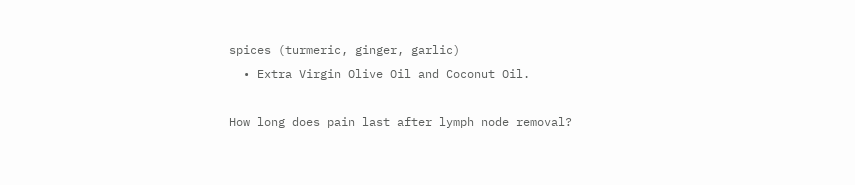spices (turmeric, ginger, garlic)
  • Extra Virgin Olive Oil and Coconut Oil.

How long does pain last after lymph node removal?